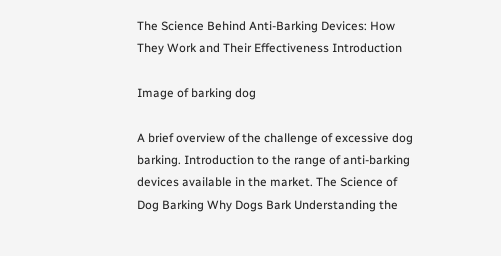The Science Behind Anti-Barking Devices: How They Work and Their Effectiveness Introduction

Image of barking dog

A brief overview of the challenge of excessive dog barking. Introduction to the range of anti-barking devices available in the market. The Science of Dog Barking Why Dogs Bark Understanding the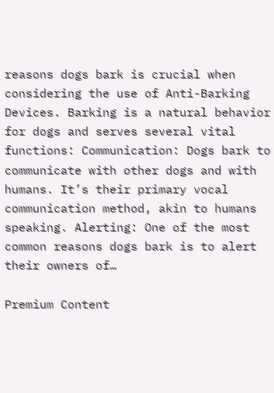reasons dogs bark is crucial when considering the use of Anti-Barking Devices. Barking is a natural behavior for dogs and serves several vital functions: Communication: Dogs bark to communicate with other dogs and with humans. It’s their primary vocal communication method, akin to humans speaking. Alerting: One of the most common reasons dogs bark is to alert their owners of…

Premium Content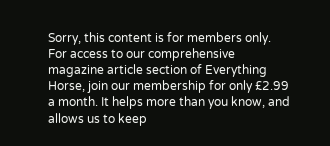Sorry, this content is for members only. For access to our comprehensive magazine article section of Everything Horse, join our membership for only £2.99 a month. It helps more than you know, and allows us to keep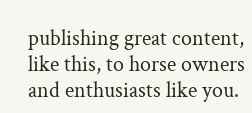publishing great content, like this, to horse owners and enthusiasts like you.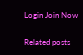Login Join Now


Related posts